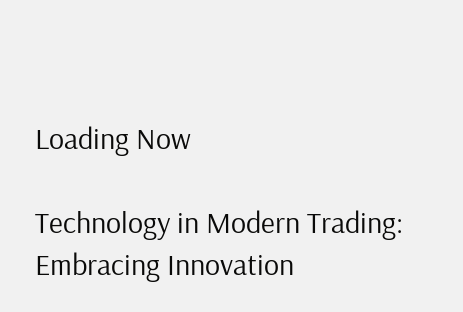Loading Now

Technology in Modern Trading: Embracing Innovation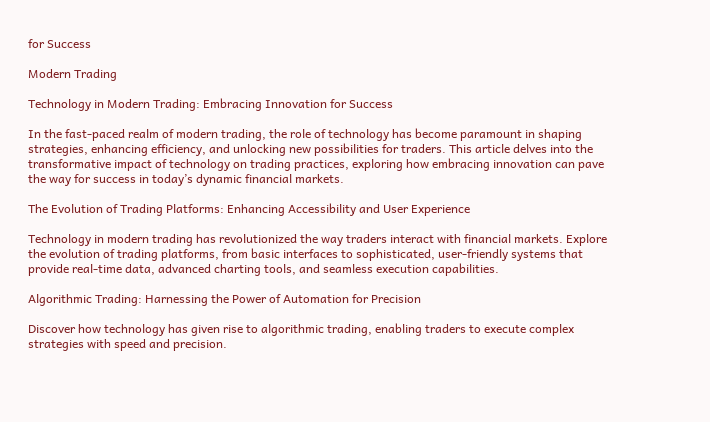for Success

Modern Trading

Technology in Modern Trading: Embracing Innovation for Success

In the fast-paced realm of modern trading, the role of technology has become paramount in shaping strategies, enhancing efficiency, and unlocking new possibilities for traders. This article delves into the transformative impact of technology on trading practices, exploring how embracing innovation can pave the way for success in today’s dynamic financial markets.

The Evolution of Trading Platforms: Enhancing Accessibility and User Experience

Technology in modern trading has revolutionized the way traders interact with financial markets. Explore the evolution of trading platforms, from basic interfaces to sophisticated, user-friendly systems that provide real-time data, advanced charting tools, and seamless execution capabilities.

Algorithmic Trading: Harnessing the Power of Automation for Precision

Discover how technology has given rise to algorithmic trading, enabling traders to execute complex strategies with speed and precision.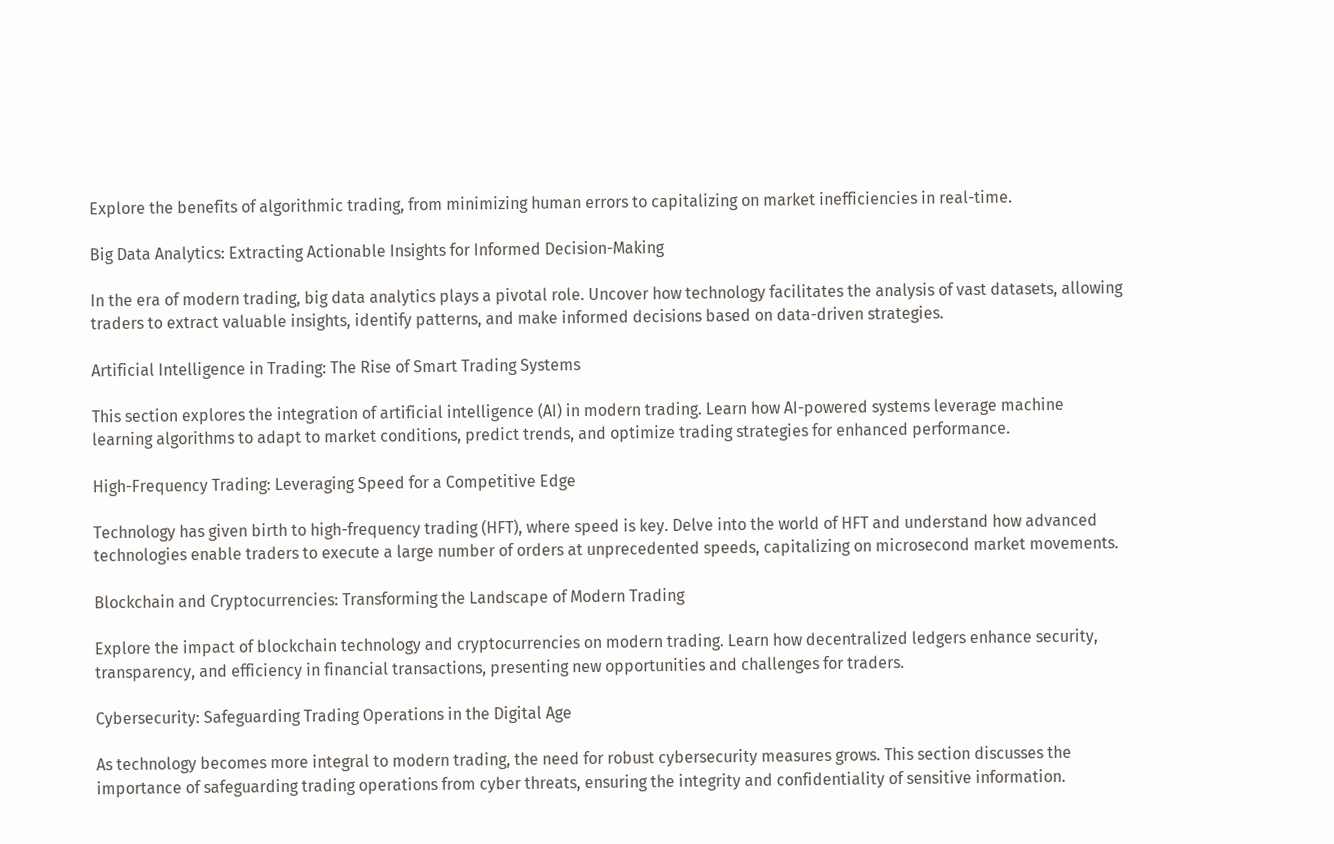Explore the benefits of algorithmic trading, from minimizing human errors to capitalizing on market inefficiencies in real-time.

Big Data Analytics: Extracting Actionable Insights for Informed Decision-Making

In the era of modern trading, big data analytics plays a pivotal role. Uncover how technology facilitates the analysis of vast datasets, allowing traders to extract valuable insights, identify patterns, and make informed decisions based on data-driven strategies.

Artificial Intelligence in Trading: The Rise of Smart Trading Systems

This section explores the integration of artificial intelligence (AI) in modern trading. Learn how AI-powered systems leverage machine learning algorithms to adapt to market conditions, predict trends, and optimize trading strategies for enhanced performance.

High-Frequency Trading: Leveraging Speed for a Competitive Edge

Technology has given birth to high-frequency trading (HFT), where speed is key. Delve into the world of HFT and understand how advanced technologies enable traders to execute a large number of orders at unprecedented speeds, capitalizing on microsecond market movements.

Blockchain and Cryptocurrencies: Transforming the Landscape of Modern Trading

Explore the impact of blockchain technology and cryptocurrencies on modern trading. Learn how decentralized ledgers enhance security, transparency, and efficiency in financial transactions, presenting new opportunities and challenges for traders.

Cybersecurity: Safeguarding Trading Operations in the Digital Age

As technology becomes more integral to modern trading, the need for robust cybersecurity measures grows. This section discusses the importance of safeguarding trading operations from cyber threats, ensuring the integrity and confidentiality of sensitive information.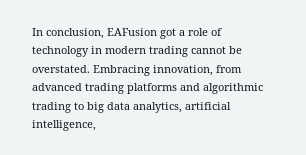In conclusion, EAFusion got a role of technology in modern trading cannot be overstated. Embracing innovation, from advanced trading platforms and algorithmic trading to big data analytics, artificial intelligence,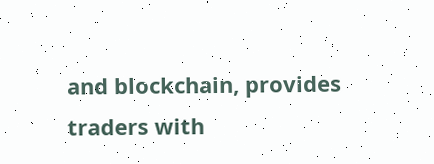and blockchain, provides traders with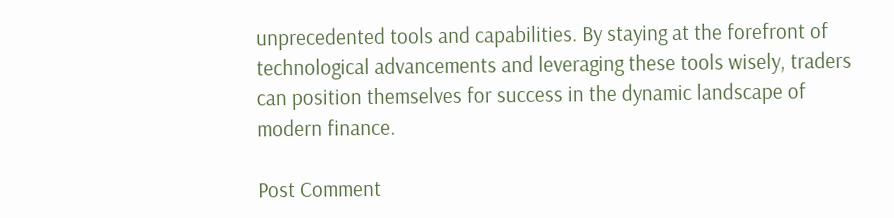unprecedented tools and capabilities. By staying at the forefront of technological advancements and leveraging these tools wisely, traders can position themselves for success in the dynamic landscape of modern finance.

Post Comment